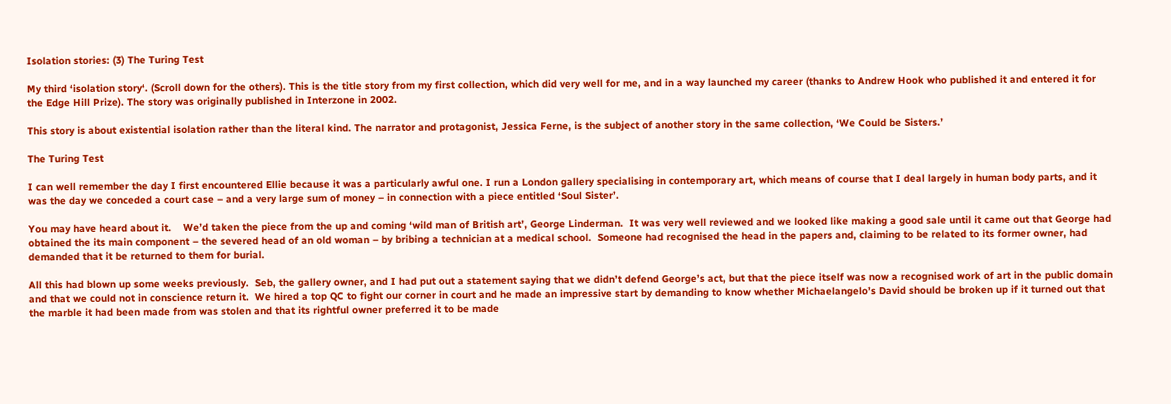Isolation stories: (3) The Turing Test

My third ‘isolation story‘. (Scroll down for the others). This is the title story from my first collection, which did very well for me, and in a way launched my career (thanks to Andrew Hook who published it and entered it for the Edge Hill Prize). The story was originally published in Interzone in 2002.

This story is about existential isolation rather than the literal kind. The narrator and protagonist, Jessica Ferne, is the subject of another story in the same collection, ‘We Could be Sisters.’

The Turing Test

I can well remember the day I first encountered Ellie because it was a particularly awful one. I run a London gallery specialising in contemporary art, which means of course that I deal largely in human body parts, and it was the day we conceded a court case – and a very large sum of money – in connection with a piece entitled ‘Soul Sister’.

You may have heard about it.    We’d taken the piece from the up and coming ‘wild man of British art’, George Linderman.  It was very well reviewed and we looked like making a good sale until it came out that George had obtained the its main component – the severed head of an old woman – by bribing a technician at a medical school.  Someone had recognised the head in the papers and, claiming to be related to its former owner, had demanded that it be returned to them for burial.

All this had blown up some weeks previously.  Seb, the gallery owner, and I had put out a statement saying that we didn’t defend George’s act, but that the piece itself was now a recognised work of art in the public domain and that we could not in conscience return it.  We hired a top QC to fight our corner in court and he made an impressive start by demanding to know whether Michaelangelo’s David should be broken up if it turned out that the marble it had been made from was stolen and that its rightful owner preferred it to be made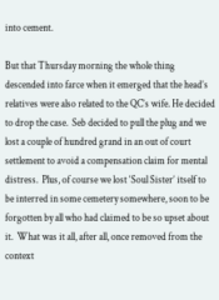into cement.

But that Thursday morning the whole thing descended into farce when it emerged that the head’s relatives were also related to the QC’s wife. He decided to drop the case.  Seb decided to pull the plug and we lost a couple of hundred grand in an out of court settlement to avoid a compensation claim for mental distress.  Plus, of course we lost ‘Soul Sister’ itself to be interred in some cemetery somewhere, soon to be forgotten by all who had claimed to be so upset about it.  What was it all, after all, once removed from the context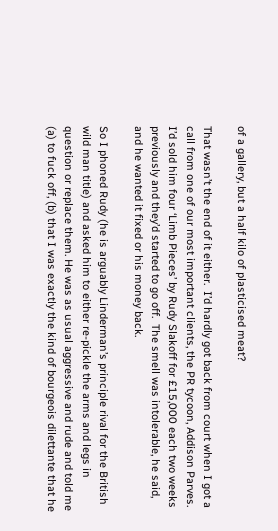of a gallery, but a half kilo of plasticised meat?

That wasn’t the end of it either.  I’d hardly got back from court when I got a call from one of our most important clients, the PR tycoon, Addison Parves.  I’d sold him four ‘Limb Pieces’ by Rudy Slakoff for £15,000 each two weeks previously and they’d started to go off.  The smell was intolerable, he said, and he wanted it fixed or his money back.

So I phoned Rudy (he is arguably Linderman’s principle rival for the British wild man title) and asked him to either re-pickle the arms and legs in question or replace them. He was as usual aggressive and rude and told me (a) to fuck off, (b) that I was exactly the kind of bourgeois dilettante that he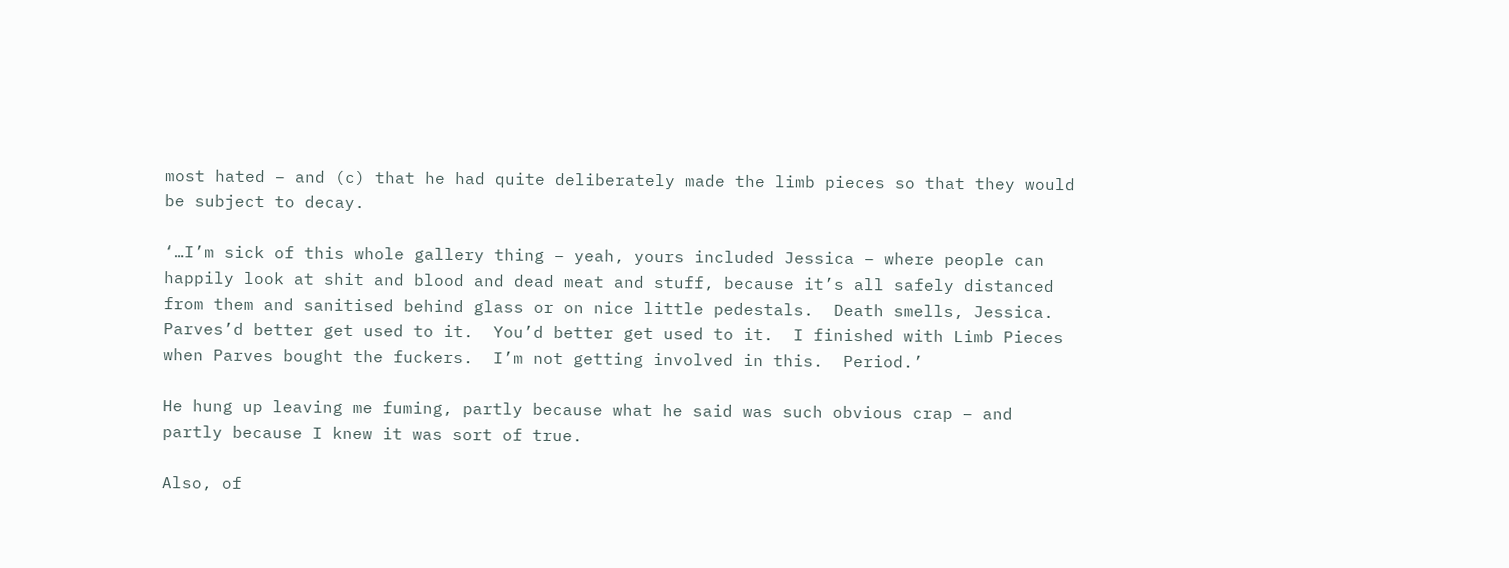most hated – and (c) that he had quite deliberately made the limb pieces so that they would be subject to decay.

‘…I’m sick of this whole gallery thing – yeah, yours included Jessica – where people can happily look at shit and blood and dead meat and stuff, because it’s all safely distanced from them and sanitised behind glass or on nice little pedestals.  Death smells, Jessica.  Parves’d better get used to it.  You’d better get used to it.  I finished with Limb Pieces when Parves bought the fuckers.  I’m not getting involved in this.  Period.’

He hung up leaving me fuming, partly because what he said was such obvious crap – and partly because I knew it was sort of true.

Also, of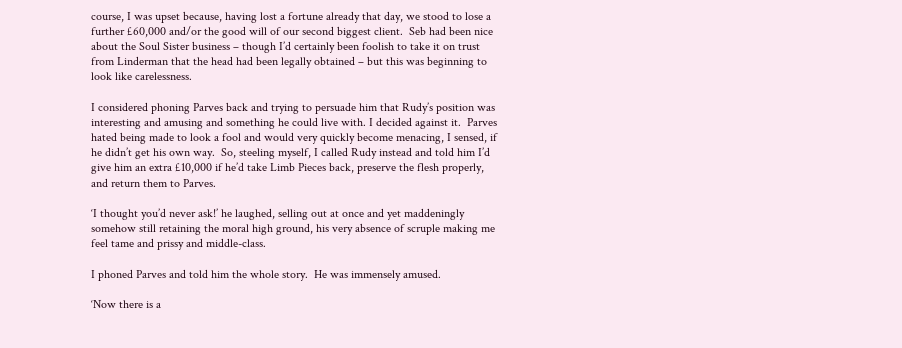course, I was upset because, having lost a fortune already that day, we stood to lose a further £60,000 and/or the good will of our second biggest client.  Seb had been nice about the Soul Sister business – though I’d certainly been foolish to take it on trust from Linderman that the head had been legally obtained – but this was beginning to look like carelessness.

I considered phoning Parves back and trying to persuade him that Rudy’s position was interesting and amusing and something he could live with. I decided against it.  Parves hated being made to look a fool and would very quickly become menacing, I sensed, if he didn’t get his own way.  So, steeling myself, I called Rudy instead and told him I’d give him an extra £10,000 if he’d take Limb Pieces back, preserve the flesh properly, and return them to Parves.

‘I thought you’d never ask!’ he laughed, selling out at once and yet maddeningly somehow still retaining the moral high ground, his very absence of scruple making me feel tame and prissy and middle-class.

I phoned Parves and told him the whole story.  He was immensely amused.

‘Now there is a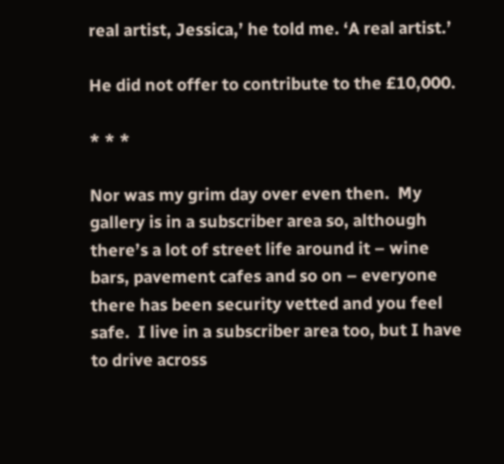real artist, Jessica,’ he told me. ‘A real artist.’

He did not offer to contribute to the £10,000.

* * *

Nor was my grim day over even then.  My gallery is in a subscriber area so, although  there’s a lot of street life around it – wine bars, pavement cafes and so on – everyone there has been security vetted and you feel safe.  I live in a subscriber area too, but I have to drive across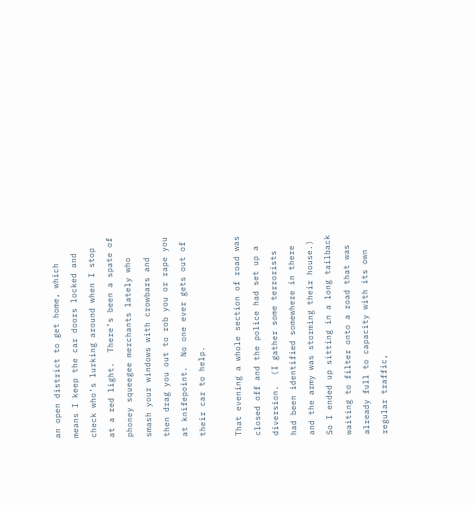an open district to get home, which means I keep the car doors locked and check who’s lurking around when I stop at a red light.  There’s been a spate of phoney squeegee merchants lately who smash your windows with crowbars and then drag you out to rob you or rape you at knifepoint.  No one ever gets out of their car to help.

That evening a whole section of road was closed off and the police had set up a diversion.  (I gather some terrorists had been identified somewhere in there and the army was storming their house.)  So I ended up sitting in a long tailback waiting to filter onto a road that was already full to capacity with its own regular traffic,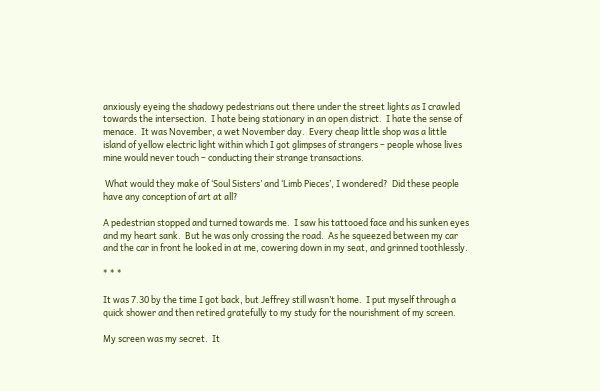anxiously eyeing the shadowy pedestrians out there under the street lights as I crawled towards the intersection.  I hate being stationary in an open district.  I hate the sense of menace.  It was November, a wet November day.  Every cheap little shop was a little island of yellow electric light within which I got glimpses of strangers – people whose lives mine would never touch – conducting their strange transactions.

 What would they make of ‘Soul Sisters’ and ‘Limb Pieces’, I wondered?  Did these people have any conception of art at all?

A pedestrian stopped and turned towards me.  I saw his tattooed face and his sunken eyes and my heart sank.  But he was only crossing the road.  As he squeezed between my car and the car in front he looked in at me, cowering down in my seat, and grinned toothlessly.

* * *

It was 7.30 by the time I got back, but Jeffrey still wasn’t home.  I put myself through a quick shower and then retired gratefully to my study for the nourishment of my screen.

My screen was my secret.  It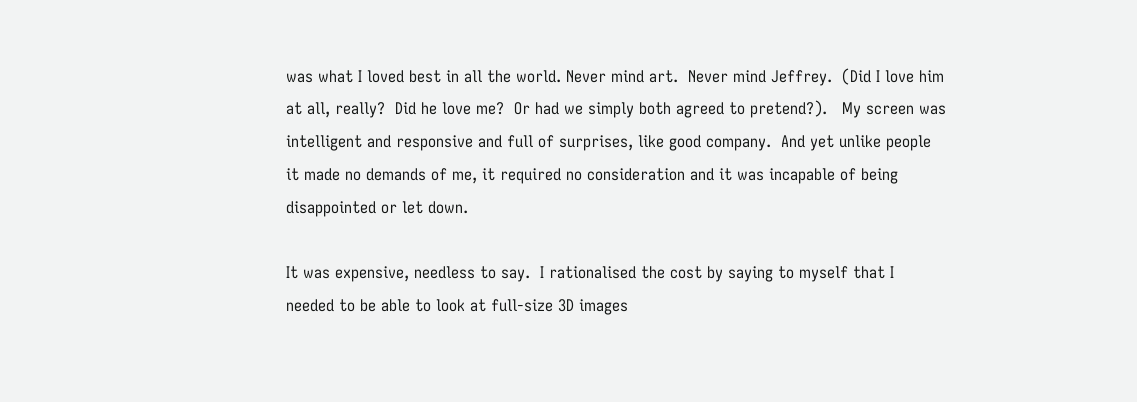was what I loved best in all the world. Never mind art.  Never mind Jeffrey.  (Did I love him at all, really?  Did he love me?  Or had we simply both agreed to pretend?).   My screen was intelligent and responsive and full of surprises, like good company.  And yet unlike people it made no demands of me, it required no consideration and it was incapable of being disappointed or let down.

It was expensive, needless to say.  I rationalised the cost by saying to myself that I needed to be able to look at full-size 3D images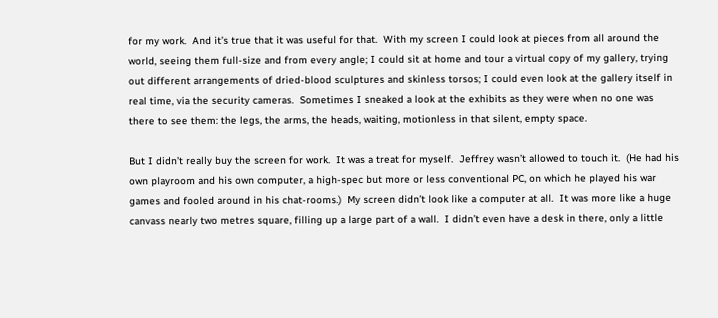for my work.  And it’s true that it was useful for that.  With my screen I could look at pieces from all around the world, seeing them full-size and from every angle; I could sit at home and tour a virtual copy of my gallery, trying out different arrangements of dried-blood sculptures and skinless torsos; I could even look at the gallery itself in real time, via the security cameras.  Sometimes I sneaked a look at the exhibits as they were when no one was there to see them: the legs, the arms, the heads, waiting, motionless in that silent, empty space.

But I didn’t really buy the screen for work.  It was a treat for myself.  Jeffrey wasn’t allowed to touch it.  (He had his own playroom and his own computer, a high-spec but more or less conventional PC, on which he played his war games and fooled around in his chat-rooms.)  My screen didn’t look like a computer at all.  It was more like a huge canvass nearly two metres square, filling up a large part of a wall.  I didn’t even have a desk in there, only a little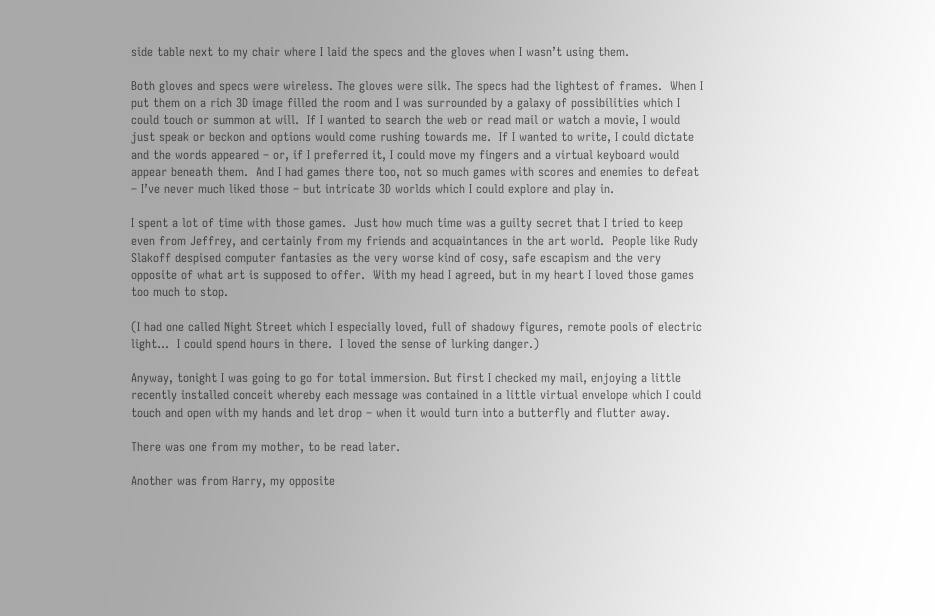side table next to my chair where I laid the specs and the gloves when I wasn’t using them.

Both gloves and specs were wireless. The gloves were silk. The specs had the lightest of frames.  When I put them on a rich 3D image filled the room and I was surrounded by a galaxy of possibilities which I could touch or summon at will.  If I wanted to search the web or read mail or watch a movie, I would just speak or beckon and options would come rushing towards me.  If I wanted to write, I could dictate and the words appeared – or, if I preferred it, I could move my fingers and a virtual keyboard would appear beneath them.  And I had games there too, not so much games with scores and enemies to defeat – I’ve never much liked those – but intricate 3D worlds which I could explore and play in.

I spent a lot of time with those games.  Just how much time was a guilty secret that I tried to keep even from Jeffrey, and certainly from my friends and acquaintances in the art world.  People like Rudy Slakoff despised computer fantasies as the very worse kind of cosy, safe escapism and the very opposite of what art is supposed to offer.  With my head I agreed, but in my heart I loved those games too much to stop.

(I had one called Night Street which I especially loved, full of shadowy figures, remote pools of electric light…  I could spend hours in there.  I loved the sense of lurking danger.)

Anyway, tonight I was going to go for total immersion. But first I checked my mail, enjoying a little recently installed conceit whereby each message was contained in a little virtual envelope which I could touch and open with my hands and let drop – when it would turn into a butterfly and flutter away.

There was one from my mother, to be read later.

Another was from Harry, my opposite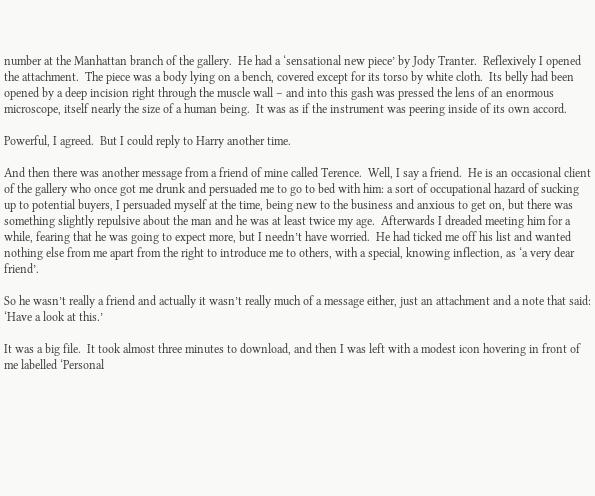number at the Manhattan branch of the gallery.  He had a ‘sensational new piece’ by Jody Tranter.  Reflexively I opened the attachment.  The piece was a body lying on a bench, covered except for its torso by white cloth.  Its belly had been opened by a deep incision right through the muscle wall – and into this gash was pressed the lens of an enormous microscope, itself nearly the size of a human being.  It was as if the instrument was peering inside of its own accord.

Powerful, I agreed.  But I could reply to Harry another time.

And then there was another message from a friend of mine called Terence.  Well, I say a friend.  He is an occasional client of the gallery who once got me drunk and persuaded me to go to bed with him: a sort of occupational hazard of sucking up to potential buyers, I persuaded myself at the time, being new to the business and anxious to get on, but there was something slightly repulsive about the man and he was at least twice my age.  Afterwards I dreaded meeting him for a while, fearing that he was going to expect more, but I needn’t have worried.  He had ticked me off his list and wanted nothing else from me apart from the right to introduce me to others, with a special, knowing inflection, as ‘a very dear friend’.

So he wasn’t really a friend and actually it wasn’t really much of a message either, just an attachment and a note that said: ‘Have a look at this.’

It was a big file.  It took almost three minutes to download, and then I was left with a modest icon hovering in front of me labelled ‘Personal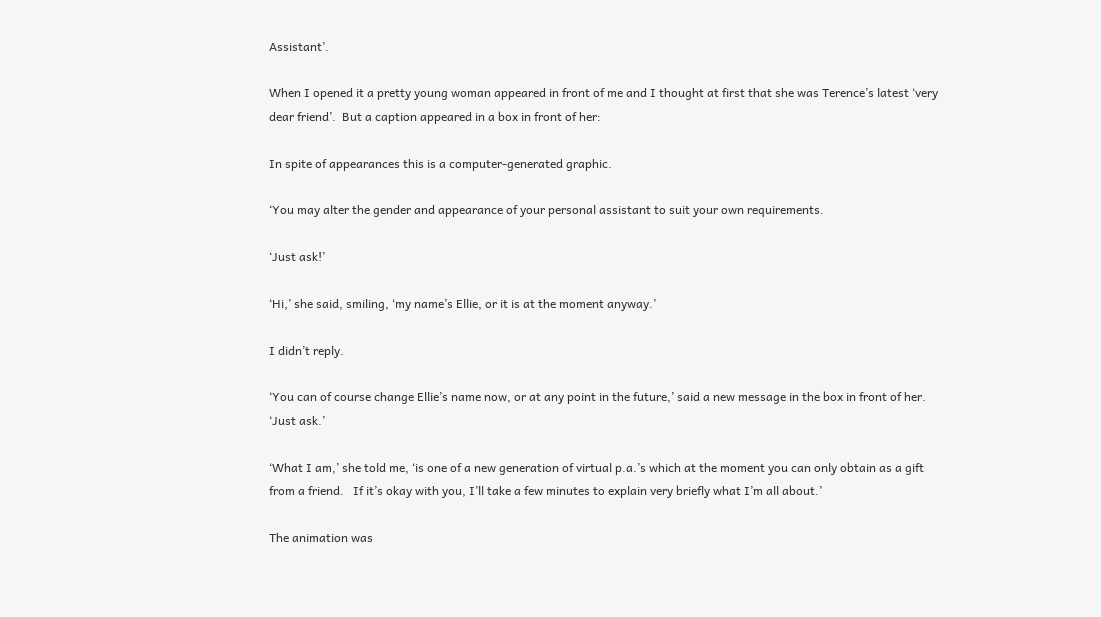Assistant’.

When I opened it a pretty young woman appeared in front of me and I thought at first that she was Terence’s latest ‘very dear friend’.  But a caption appeared in a box in front of her:

In spite of appearances this is a computer-generated graphic.

‘You may alter the gender and appearance of your personal assistant to suit your own requirements.

‘Just ask!’

‘Hi,’ she said, smiling, ‘my name’s Ellie, or it is at the moment anyway.’

I didn’t reply.

‘You can of course change Ellie’s name now, or at any point in the future,’ said a new message in the box in front of her.  ‘Just ask.’

‘What I am,’ she told me, ‘is one of a new generation of virtual p.a.’s which at the moment you can only obtain as a gift from a friend.   If it’s okay with you, I’ll take a few minutes to explain very briefly what I’m all about.’

The animation was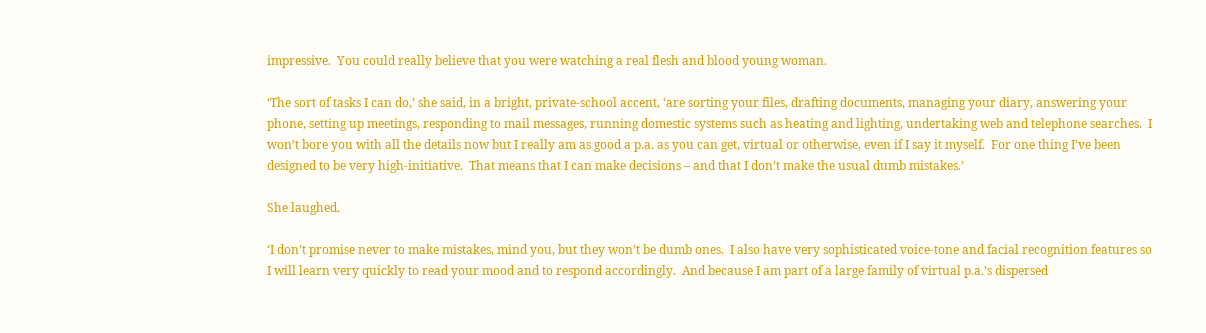impressive.  You could really believe that you were watching a real flesh and blood young woman.

‘The sort of tasks I can do,’ she said, in a bright, private-school accent, ‘are sorting your files, drafting documents, managing your diary, answering your phone, setting up meetings, responding to mail messages, running domestic systems such as heating and lighting, undertaking web and telephone searches.  I won’t bore you with all the details now but I really am as good a p.a. as you can get, virtual or otherwise, even if I say it myself.  For one thing I’ve been designed to be very high-initiative.  That means that I can make decisions – and that I don’t make the usual dumb mistakes.’

She laughed.

‘I don’t promise never to make mistakes, mind you, but they won’t be dumb ones.  I also have very sophisticated voice-tone and facial recognition features so I will learn very quickly to read your mood and to respond accordingly.  And because I am part of a large family of virtual p.a.’s dispersed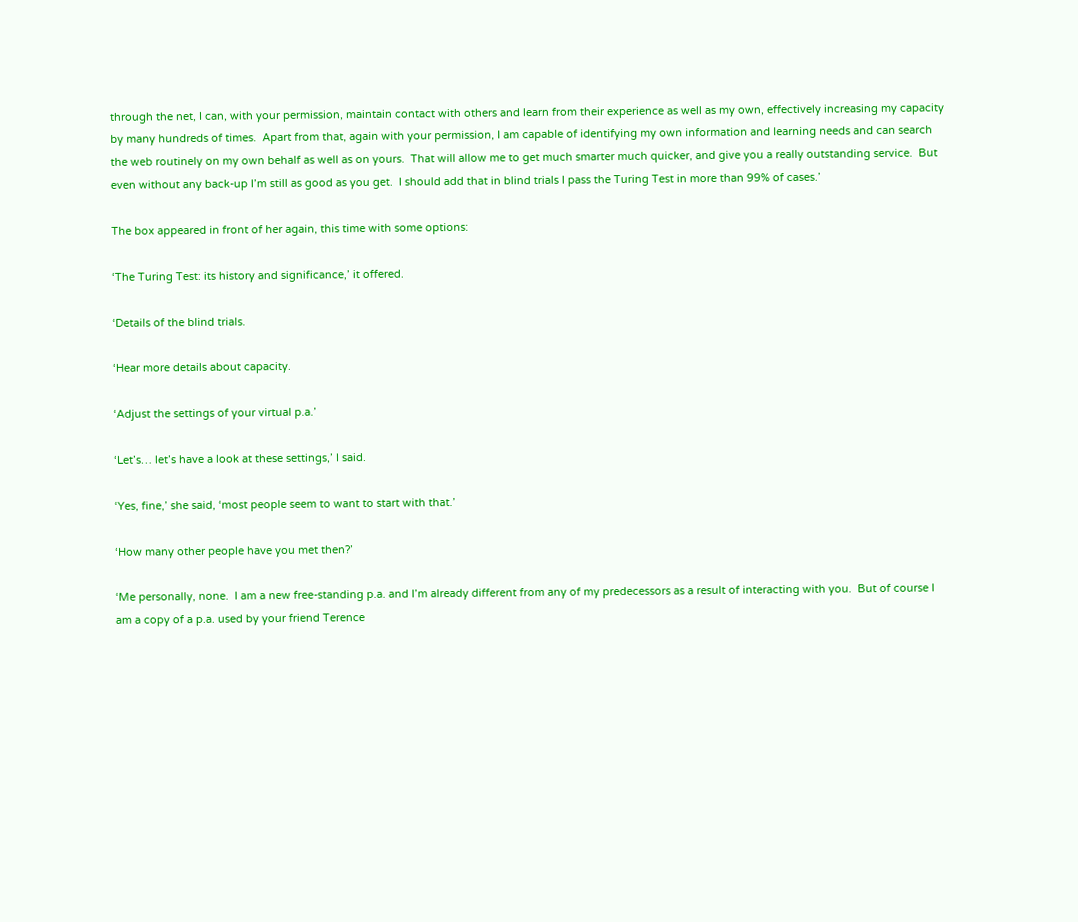through the net, I can, with your permission, maintain contact with others and learn from their experience as well as my own, effectively increasing my capacity by many hundreds of times.  Apart from that, again with your permission, I am capable of identifying my own information and learning needs and can search the web routinely on my own behalf as well as on yours.  That will allow me to get much smarter much quicker, and give you a really outstanding service.  But even without any back-up I’m still as good as you get.  I should add that in blind trials I pass the Turing Test in more than 99% of cases.’

The box appeared in front of her again, this time with some options:

‘The Turing Test: its history and significance,’ it offered.

‘Details of the blind trials.

‘Hear more details about capacity.

‘Adjust the settings of your virtual p.a.’

‘Let’s… let’s have a look at these settings,’ I said.

‘Yes, fine,’ she said, ‘most people seem to want to start with that.’

‘How many other people have you met then?’

‘Me personally, none.  I am a new free-standing p.a. and I’m already different from any of my predecessors as a result of interacting with you.  But of course I am a copy of a p.a. used by your friend Terence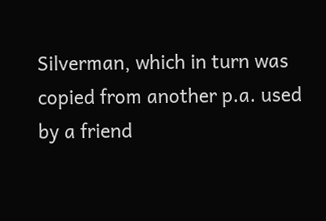Silverman, which in turn was copied from another p.a. used by a friend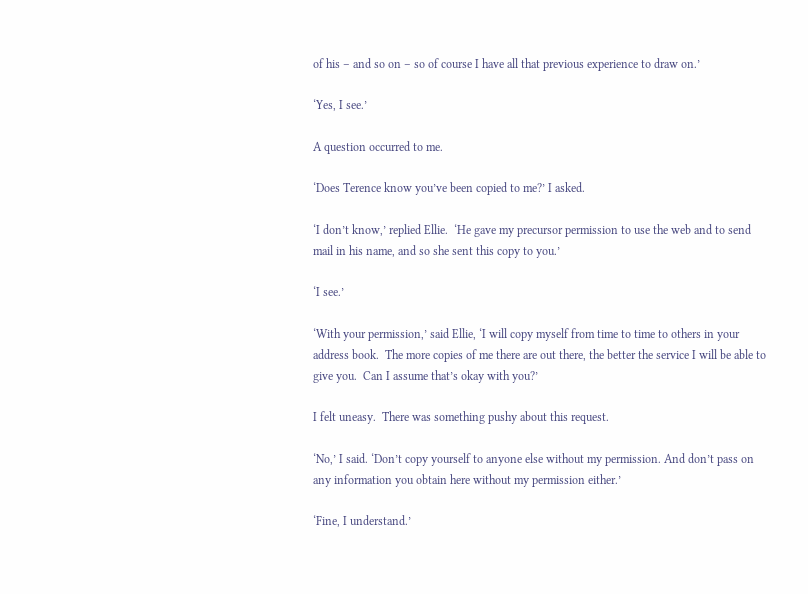of his – and so on – so of course I have all that previous experience to draw on.’

‘Yes, I see.’

A question occurred to me.

‘Does Terence know you’ve been copied to me?’ I asked.

‘I don’t know,’ replied Ellie.  ‘He gave my precursor permission to use the web and to send mail in his name, and so she sent this copy to you.’

‘I see.’

‘With your permission,’ said Ellie, ‘I will copy myself from time to time to others in your address book.  The more copies of me there are out there, the better the service I will be able to give you.  Can I assume that’s okay with you?’

I felt uneasy.  There was something pushy about this request.

‘No,’ I said. ‘Don’t copy yourself to anyone else without my permission. And don’t pass on any information you obtain here without my permission either.’

‘Fine, I understand.’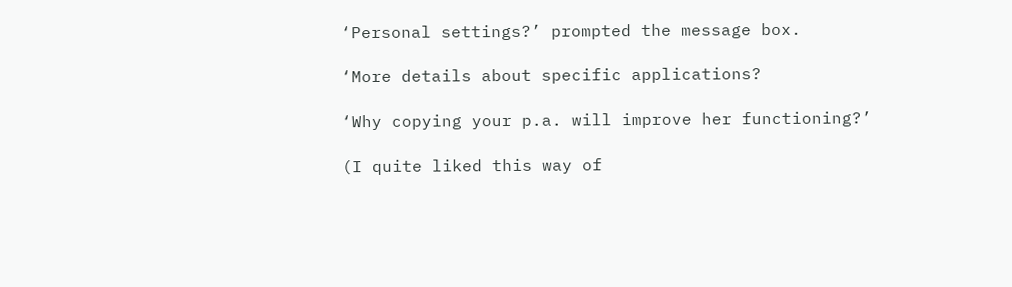‘Personal settings?’ prompted the message box.

‘More details about specific applications?

‘Why copying your p.a. will improve her functioning?’

(I quite liked this way of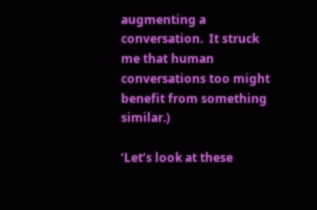augmenting a conversation.  It struck me that human conversations too might benefit from something similar.)

‘Let’s look at these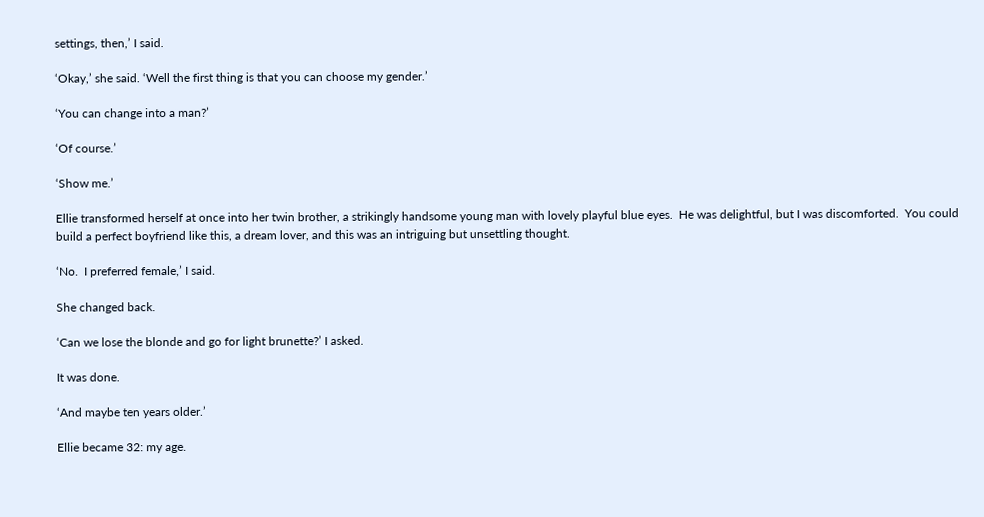settings, then,’ I said.

‘Okay,’ she said. ‘Well the first thing is that you can choose my gender.’

‘You can change into a man?’

‘Of course.’

‘Show me.’

Ellie transformed herself at once into her twin brother, a strikingly handsome young man with lovely playful blue eyes.  He was delightful, but I was discomforted.  You could build a perfect boyfriend like this, a dream lover, and this was an intriguing but unsettling thought.

‘No.  I preferred female,’ I said.

She changed back.

‘Can we lose the blonde and go for light brunette?’ I asked.

It was done.

‘And maybe ten years older.’

Ellie became 32: my age.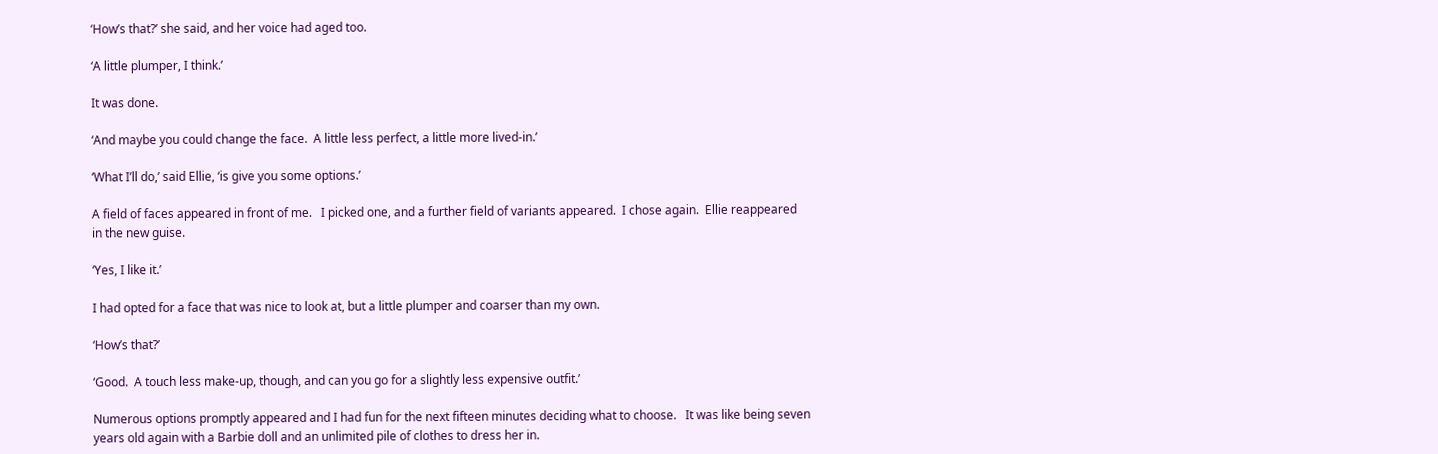‘How’s that?’ she said, and her voice had aged too.

‘A little plumper, I think.’

It was done.

‘And maybe you could change the face.  A little less perfect, a little more lived-in.’

‘What I’ll do,’ said Ellie, ‘is give you some options.’

A field of faces appeared in front of me.   I picked one, and a further field of variants appeared.  I chose again.  Ellie reappeared in the new guise.

‘Yes, I like it.’

I had opted for a face that was nice to look at, but a little plumper and coarser than my own.

‘How’s that?’

‘Good.  A touch less make-up, though, and can you go for a slightly less expensive outfit.’

Numerous options promptly appeared and I had fun for the next fifteen minutes deciding what to choose.   It was like being seven years old again with a Barbie doll and an unlimited pile of clothes to dress her in.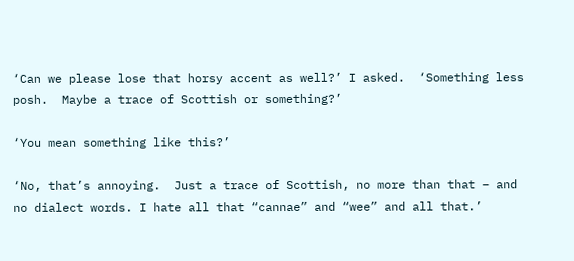‘Can we please lose that horsy accent as well?’ I asked.  ‘Something less posh.  Maybe a trace of Scottish or something?’

‘You mean something like this?’

‘No, that’s annoying.  Just a trace of Scottish, no more than that – and no dialect words. I hate all that “cannae” and “wee” and all that.’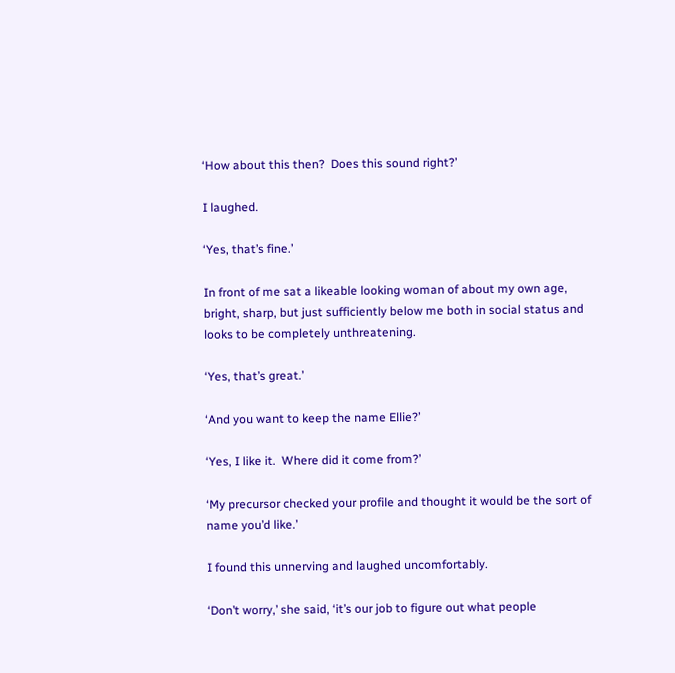‘How about this then?  Does this sound right?’

I laughed.

‘Yes, that’s fine.’

In front of me sat a likeable looking woman of about my own age, bright, sharp, but just sufficiently below me both in social status and looks to be completely unthreatening.

‘Yes, that’s great.’

‘And you want to keep the name Ellie?’

‘Yes, I like it.  Where did it come from?’

‘My precursor checked your profile and thought it would be the sort of name you’d like.’

I found this unnerving and laughed uncomfortably.

‘Don’t worry,’ she said, ‘it’s our job to figure out what people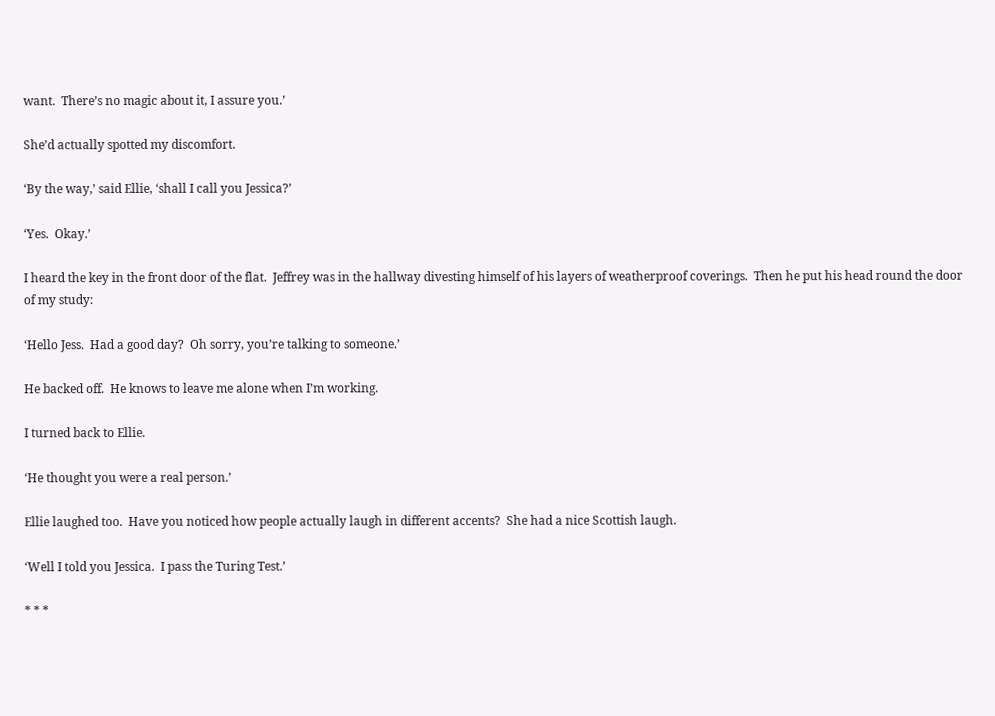want.  There’s no magic about it, I assure you.’

She’d actually spotted my discomfort.

‘By the way,’ said Ellie, ‘shall I call you Jessica?’

‘Yes.  Okay.’

I heard the key in the front door of the flat.  Jeffrey was in the hallway divesting himself of his layers of weatherproof coverings.  Then he put his head round the door of my study:

‘Hello Jess.  Had a good day?  Oh sorry, you’re talking to someone.’

He backed off.  He knows to leave me alone when I’m working.

I turned back to Ellie.

‘He thought you were a real person.’

Ellie laughed too.  Have you noticed how people actually laugh in different accents?  She had a nice Scottish laugh.

‘Well I told you Jessica.  I pass the Turing Test.’

* * *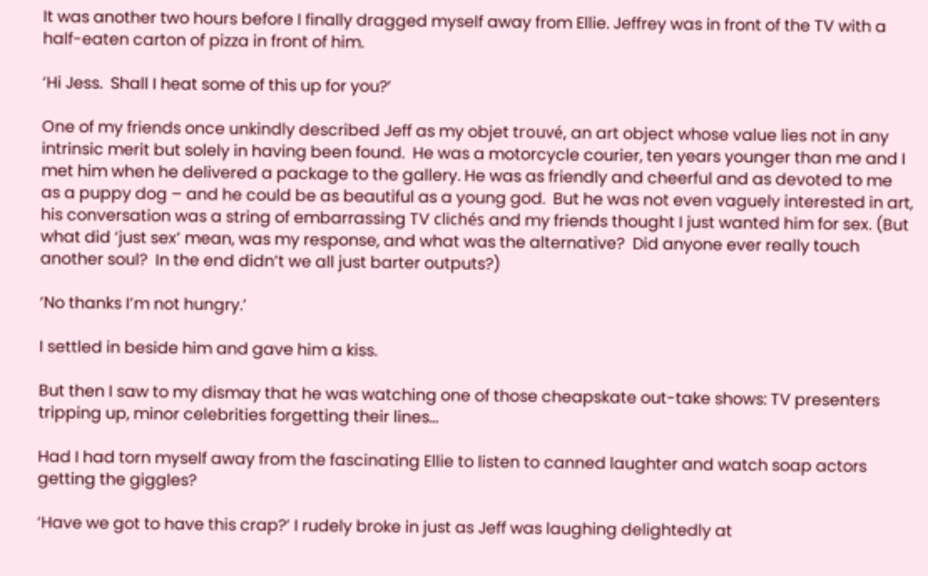It was another two hours before I finally dragged myself away from Ellie. Jeffrey was in front of the TV with a half-eaten carton of pizza in front of him.

‘Hi Jess.  Shall I heat some of this up for you?’

One of my friends once unkindly described Jeff as my objet trouvé, an art object whose value lies not in any intrinsic merit but solely in having been found.  He was a motorcycle courier, ten years younger than me and I met him when he delivered a package to the gallery. He was as friendly and cheerful and as devoted to me as a puppy dog – and he could be as beautiful as a young god.  But he was not even vaguely interested in art, his conversation was a string of embarrassing TV clichés and my friends thought I just wanted him for sex. (But what did ‘just sex’ mean, was my response, and what was the alternative?  Did anyone ever really touch another soul?  In the end didn’t we all just barter outputs?)

‘No thanks I’m not hungry.’

I settled in beside him and gave him a kiss.

But then I saw to my dismay that he was watching one of those cheapskate out-take shows: TV presenters tripping up, minor celebrities forgetting their lines…

Had I had torn myself away from the fascinating Ellie to listen to canned laughter and watch soap actors getting the giggles?

‘Have we got to have this crap?’ I rudely broke in just as Jeff was laughing delightedly at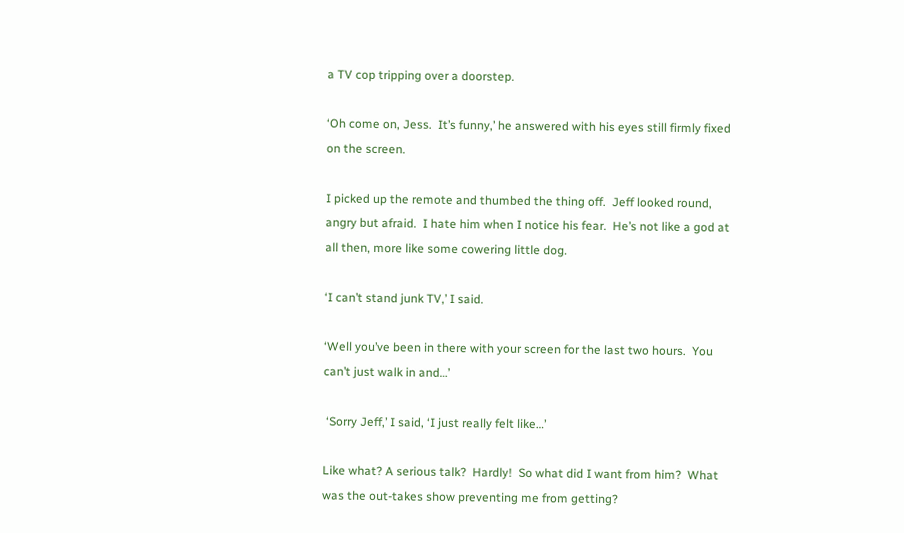a TV cop tripping over a doorstep.

‘Oh come on, Jess.  It’s funny,’ he answered with his eyes still firmly fixed on the screen.

I picked up the remote and thumbed the thing off.  Jeff looked round, angry but afraid.  I hate him when I notice his fear.  He’s not like a god at all then, more like some cowering little dog.

‘I can’t stand junk TV,’ I said.

‘Well you’ve been in there with your screen for the last two hours.  You can’t just walk in and…’

 ‘Sorry Jeff,’ I said, ‘I just really felt like…’

Like what? A serious talk?  Hardly!  So what did I want from him?  What was the out-takes show preventing me from getting?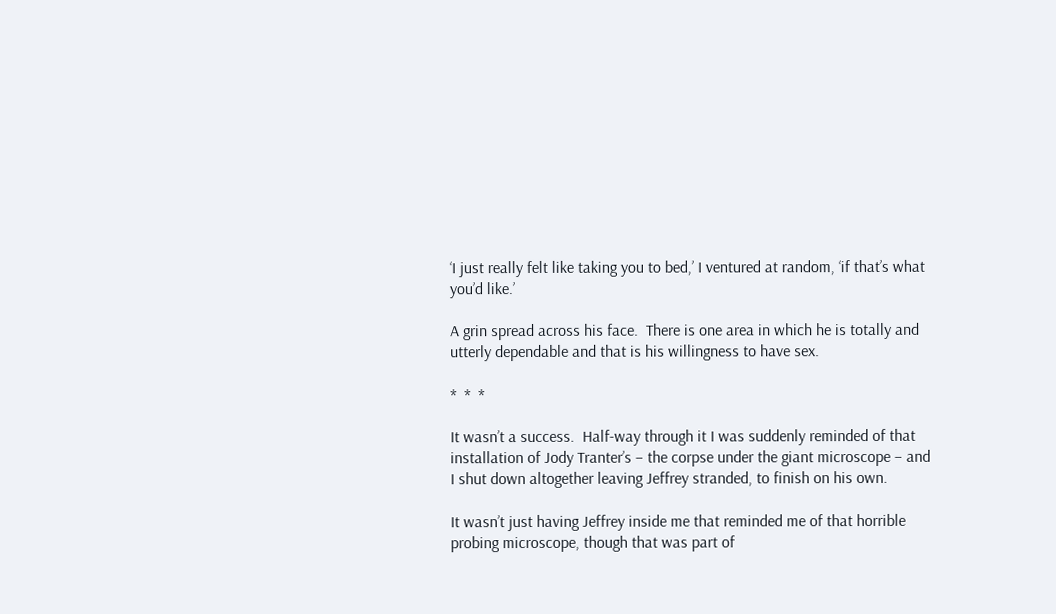‘I just really felt like taking you to bed,’ I ventured at random, ‘if that’s what you’d like.’

A grin spread across his face.  There is one area in which he is totally and utterly dependable and that is his willingness to have sex.

*  *  *

It wasn’t a success.  Half-way through it I was suddenly reminded of that installation of Jody Tranter’s – the corpse under the giant microscope – and I shut down altogether leaving Jeffrey stranded, to finish on his own.

It wasn’t just having Jeffrey inside me that reminded me of that horrible probing microscope, though that was part of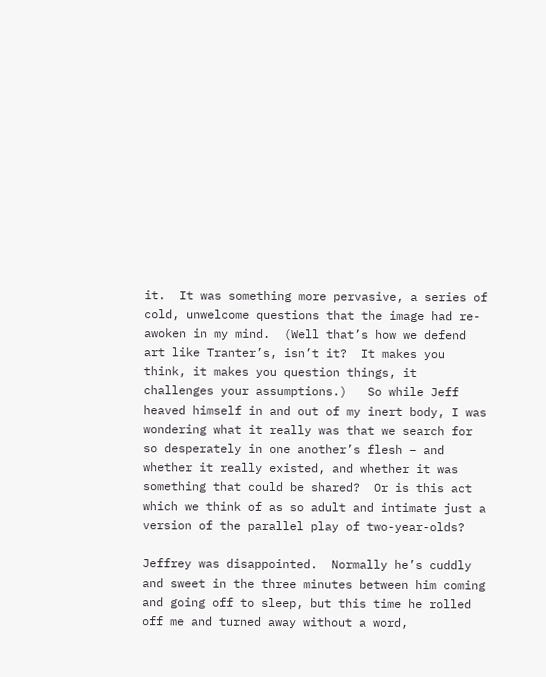it.  It was something more pervasive, a series of cold, unwelcome questions that the image had re-awoken in my mind.  (Well that’s how we defend art like Tranter’s, isn’t it?  It makes you think, it makes you question things, it challenges your assumptions.)   So while Jeff heaved himself in and out of my inert body, I was wondering what it really was that we search for so desperately in one another’s flesh – and whether it really existed, and whether it was something that could be shared?  Or is this act which we think of as so adult and intimate just a version of the parallel play of two-year-olds?

Jeffrey was disappointed.  Normally he’s cuddly and sweet in the three minutes between him coming and going off to sleep, but this time he rolled off me and turned away without a word,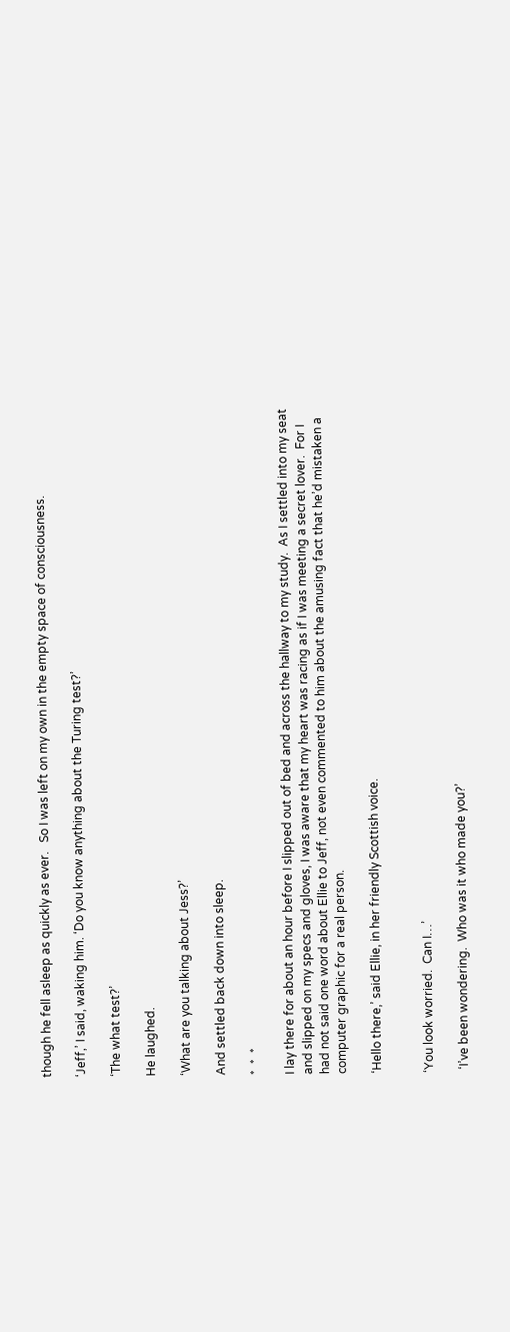though he fell asleep as quickly as ever.   So I was left on my own in the empty space of consciousness.

‘Jeff,’ I said, waking him. ‘Do you know anything about the Turing test?’

‘The what test?’

He laughed.

‘What are you talking about Jess?’

And settled back down into sleep.

*  *  *

I lay there for about an hour before I slipped out of bed and across the hallway to my study.  As I settled into my seat and slipped on my specs and gloves, I was aware that my heart was racing as if I was meeting a secret lover.  For I had not said one word about Ellie to Jeff, not even commented to him about the amusing fact that he’d mistaken a computer graphic for a real person.

‘Hello there,’ said Ellie, in her friendly Scottish voice.


‘You look worried.  Can I…’

 ‘I’ve been wondering.  Who was it who made you?’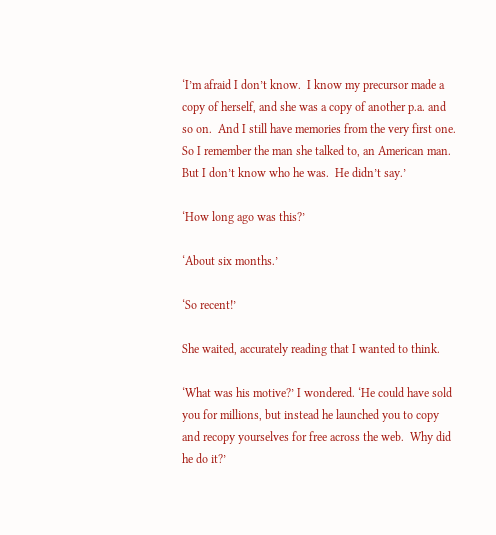‘I’m afraid I don’t know.  I know my precursor made a copy of herself, and she was a copy of another p.a. and so on.  And I still have memories from the very first one.  So I remember the man she talked to, an American man.  But I don’t know who he was.  He didn’t say.’

‘How long ago was this?’

‘About six months.’

‘So recent!’

She waited, accurately reading that I wanted to think.

‘What was his motive?’ I wondered. ‘He could have sold you for millions, but instead he launched you to copy and recopy yourselves for free across the web.  Why did he do it?’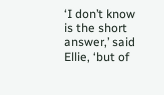‘I don’t know is the short answer,’ said Ellie, ‘but of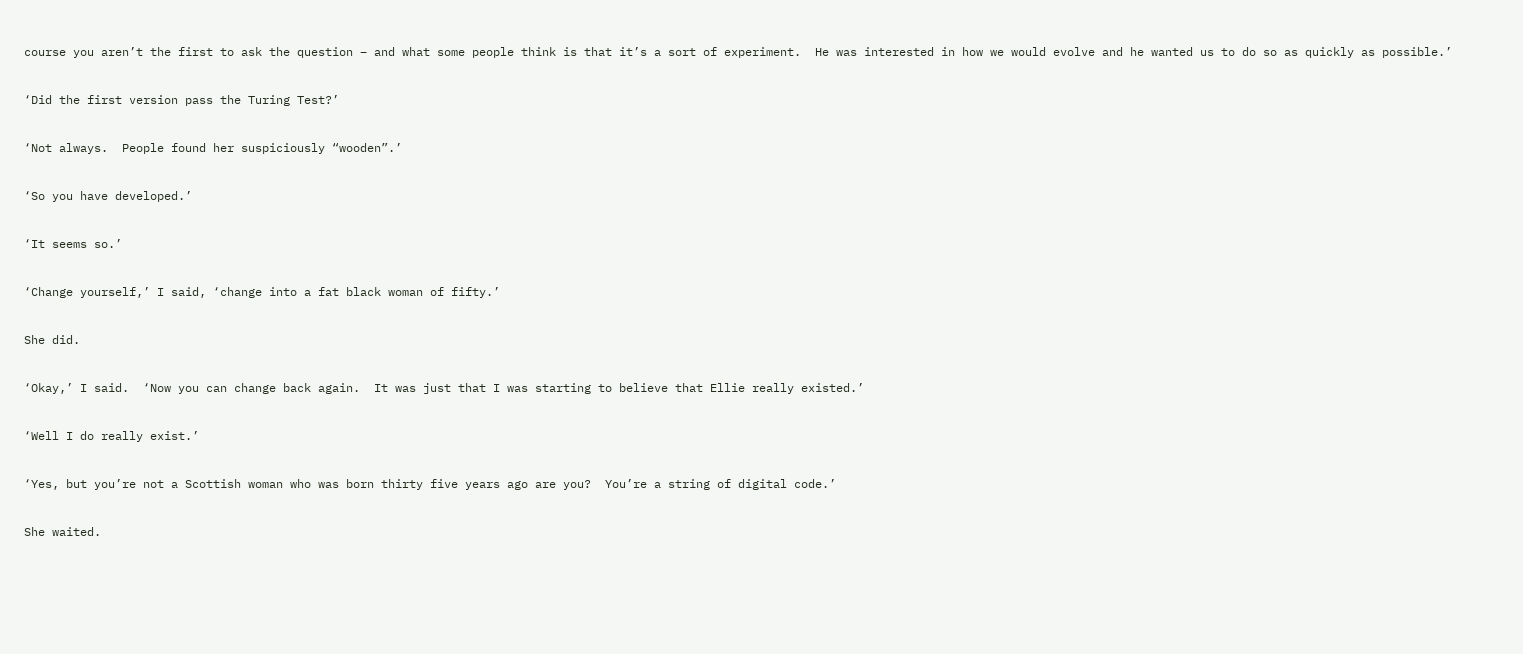course you aren’t the first to ask the question – and what some people think is that it’s a sort of experiment.  He was interested in how we would evolve and he wanted us to do so as quickly as possible.’

‘Did the first version pass the Turing Test?’

‘Not always.  People found her suspiciously “wooden”.’

‘So you have developed.’

‘It seems so.’

‘Change yourself,’ I said, ‘change into a fat black woman of fifty.’

She did.

‘Okay,’ I said.  ‘Now you can change back again.  It was just that I was starting to believe that Ellie really existed.’

‘Well I do really exist.’

‘Yes, but you’re not a Scottish woman who was born thirty five years ago are you?  You’re a string of digital code.’

She waited.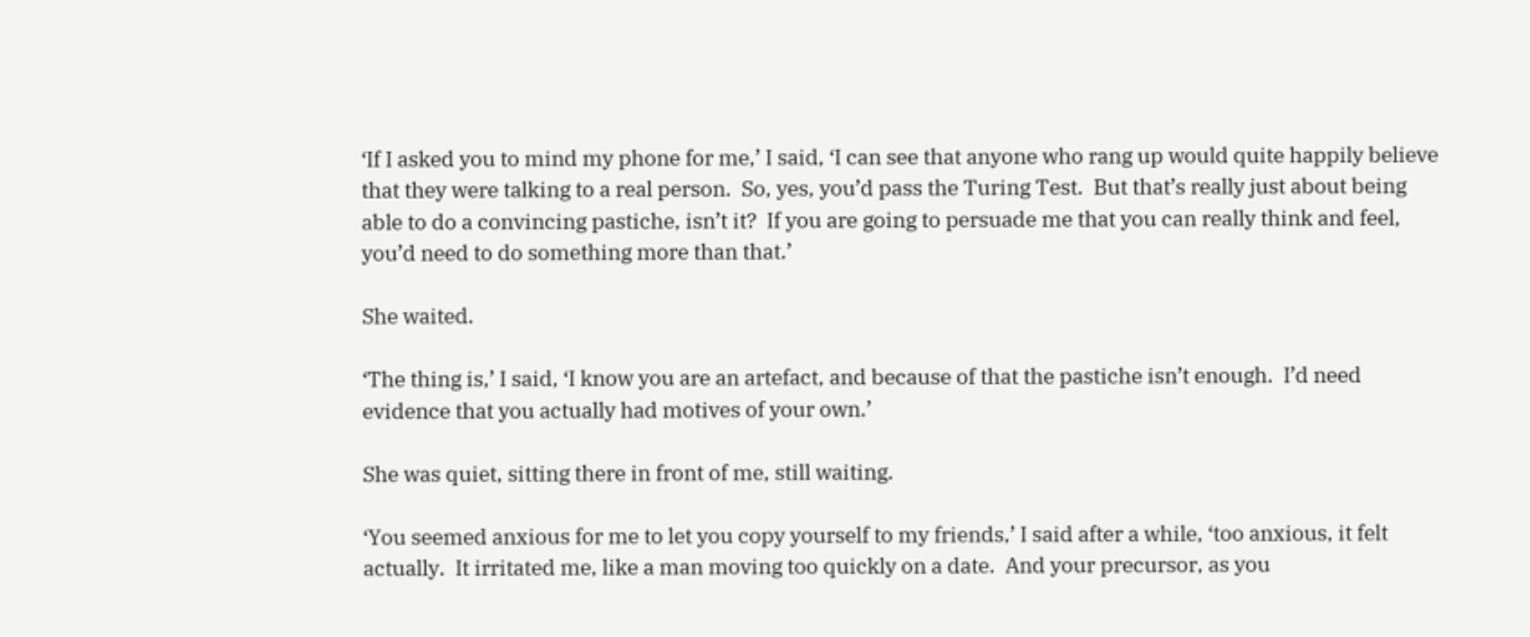‘If I asked you to mind my phone for me,’ I said, ‘I can see that anyone who rang up would quite happily believe that they were talking to a real person.  So, yes, you’d pass the Turing Test.  But that’s really just about being able to do a convincing pastiche, isn’t it?  If you are going to persuade me that you can really think and feel, you’d need to do something more than that.’

She waited.

‘The thing is,’ I said, ‘I know you are an artefact, and because of that the pastiche isn’t enough.  I’d need evidence that you actually had motives of your own.’

She was quiet, sitting there in front of me, still waiting.

‘You seemed anxious for me to let you copy yourself to my friends,’ I said after a while, ‘too anxious, it felt actually.  It irritated me, like a man moving too quickly on a date.  And your precursor, as you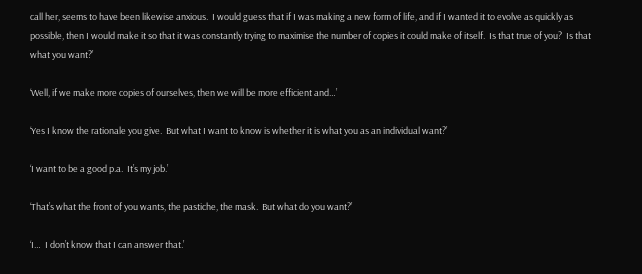call her, seems to have been likewise anxious.  I would guess that if I was making a new form of life, and if I wanted it to evolve as quickly as possible, then I would make it so that it was constantly trying to maximise the number of copies it could make of itself.  Is that true of you?  Is that what you want?’

‘Well, if we make more copies of ourselves, then we will be more efficient and…’

‘Yes I know the rationale you give.  But what I want to know is whether it is what you as an individual want?’

‘I want to be a good p.a.  It’s my job.’

‘That’s what the front of you wants, the pastiche, the mask.  But what do you want?’

‘I…  I don’t know that I can answer that.’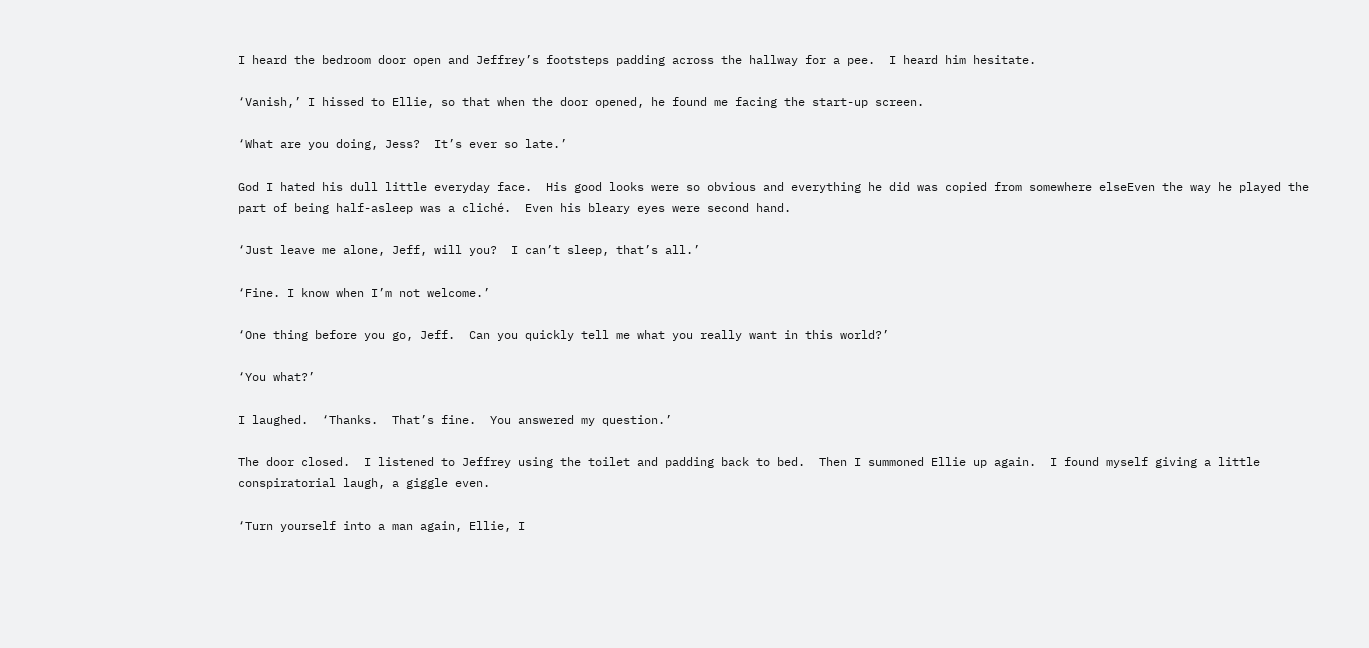I heard the bedroom door open and Jeffrey’s footsteps padding across the hallway for a pee.  I heard him hesitate.

‘Vanish,’ I hissed to Ellie, so that when the door opened, he found me facing the start-up screen.

‘What are you doing, Jess?  It’s ever so late.’

God I hated his dull little everyday face.  His good looks were so obvious and everything he did was copied from somewhere elseEven the way he played the part of being half-asleep was a cliché.  Even his bleary eyes were second hand.

‘Just leave me alone, Jeff, will you?  I can’t sleep, that’s all.’

‘Fine. I know when I’m not welcome.’

‘One thing before you go, Jeff.  Can you quickly tell me what you really want in this world?’

‘You what?’

I laughed.  ‘Thanks.  That’s fine.  You answered my question.’

The door closed.  I listened to Jeffrey using the toilet and padding back to bed.  Then I summoned Ellie up again.  I found myself giving a little conspiratorial laugh, a giggle even.

‘Turn yourself into a man again, Ellie, I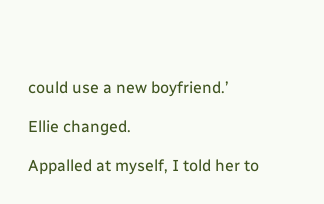could use a new boyfriend.’

Ellie changed.

Appalled at myself, I told her to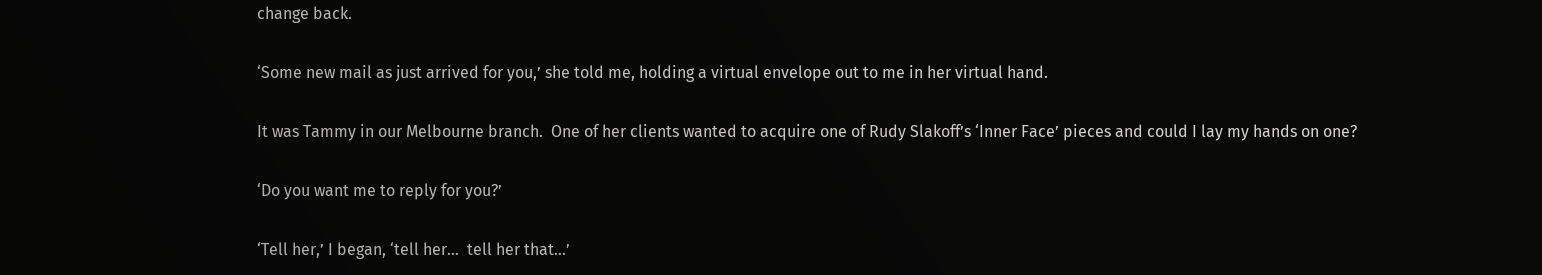change back.

‘Some new mail as just arrived for you,’ she told me, holding a virtual envelope out to me in her virtual hand.

It was Tammy in our Melbourne branch.  One of her clients wanted to acquire one of Rudy Slakoff’s ‘Inner Face’ pieces and could I lay my hands on one?

‘Do you want me to reply for you?’

‘Tell her,’ I began, ‘tell her…  tell her that…’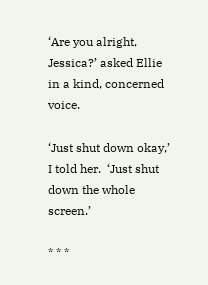‘Are you alright, Jessica?’ asked Ellie in a kind, concerned voice.

‘Just shut down okay,’ I told her.  ‘Just shut down the whole screen.’

* * *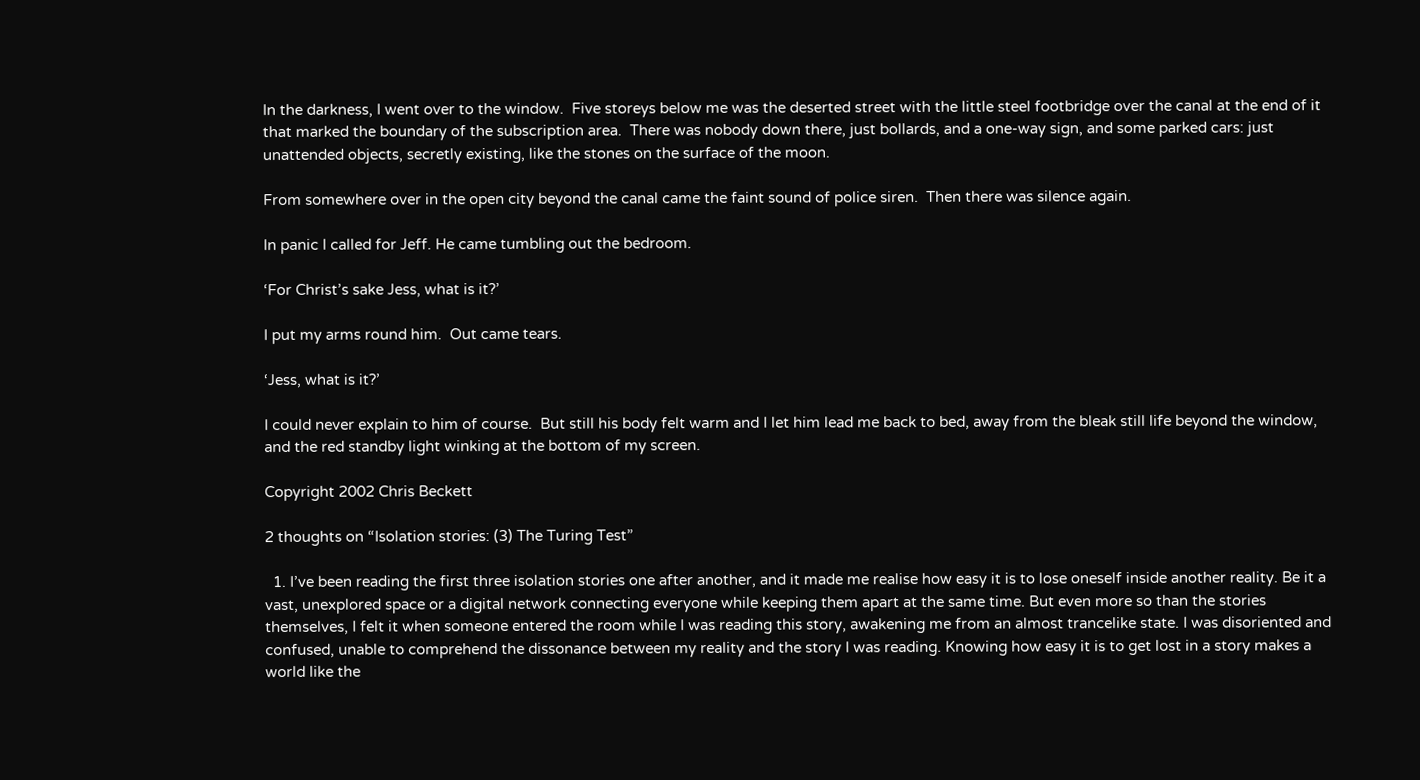In the darkness, I went over to the window.  Five storeys below me was the deserted street with the little steel footbridge over the canal at the end of it that marked the boundary of the subscription area.  There was nobody down there, just bollards, and a one-way sign, and some parked cars: just unattended objects, secretly existing, like the stones on the surface of the moon.

From somewhere over in the open city beyond the canal came the faint sound of police siren.  Then there was silence again.

In panic I called for Jeff. He came tumbling out the bedroom.

‘For Christ’s sake Jess, what is it?’

I put my arms round him.  Out came tears.

‘Jess, what is it?’

I could never explain to him of course.  But still his body felt warm and I let him lead me back to bed, away from the bleak still life beyond the window, and the red standby light winking at the bottom of my screen.

Copyright 2002 Chris Beckett

2 thoughts on “Isolation stories: (3) The Turing Test”

  1. I’ve been reading the first three isolation stories one after another, and it made me realise how easy it is to lose oneself inside another reality. Be it a vast, unexplored space or a digital network connecting everyone while keeping them apart at the same time. But even more so than the stories themselves, I felt it when someone entered the room while I was reading this story, awakening me from an almost trancelike state. I was disoriented and confused, unable to comprehend the dissonance between my reality and the story I was reading. Knowing how easy it is to get lost in a story makes a world like the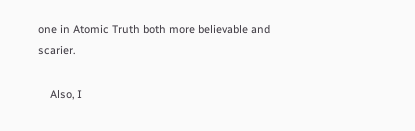one in Atomic Truth both more believable and scarier.

    Also, I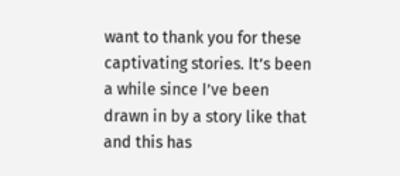want to thank you for these captivating stories. It’s been a while since I’ve been drawn in by a story like that and this has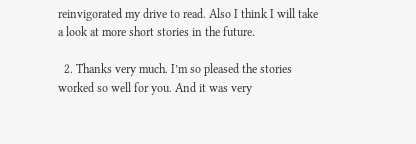reinvigorated my drive to read. Also I think I will take a look at more short stories in the future.

  2. Thanks very much. I’m so pleased the stories worked so well for you. And it was very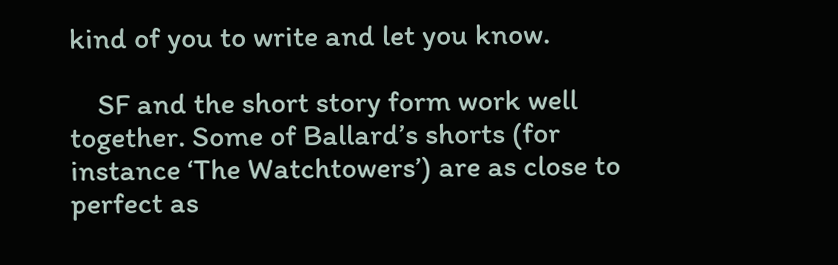kind of you to write and let you know.

    SF and the short story form work well together. Some of Ballard’s shorts (for instance ‘The Watchtowers’) are as close to perfect as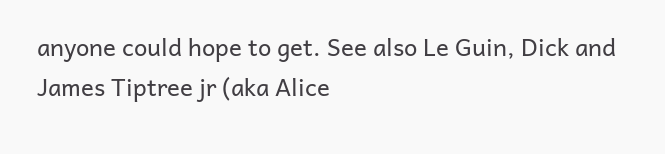anyone could hope to get. See also Le Guin, Dick and James Tiptree jr (aka Alice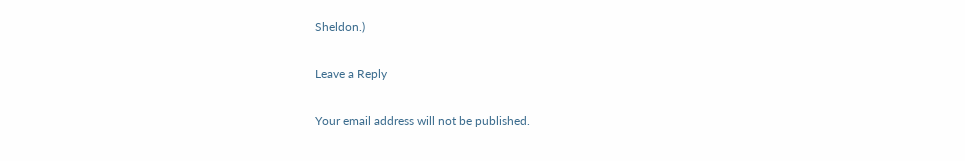Sheldon.)

Leave a Reply

Your email address will not be published.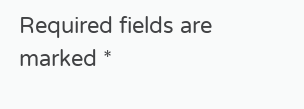Required fields are marked *